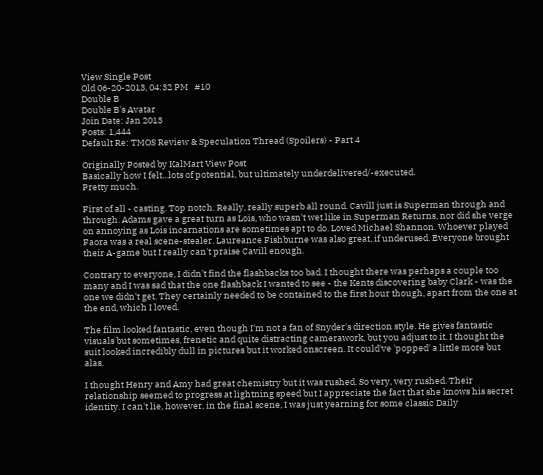View Single Post
Old 06-20-2013, 04:32 PM   #10
Double B
Double B's Avatar
Join Date: Jan 2013
Posts: 1,444
Default Re: TMOS Review & Speculation Thread (Spoilers) - Part 4

Originally Posted by KalMart View Post
Basically how I felt...lots of potential, but ultimately underdelivered/-executed.
Pretty much.

First of all - casting. Top notch. Really, really superb all round. Cavill just is Superman through and through. Adams gave a great turn as Lois, who wasn't wet like in Superman Returns, nor did she verge on annoying as Lois incarnations are sometimes apt to do. Loved Michael Shannon. Whoever played Faora was a real scene-stealer. Laureance Fishburne was also great, if underused. Everyone brought their A-game but I really can't praise Cavill enough.

Contrary to everyone, I didn't find the flashbacks too bad. I thought there was perhaps a couple too many and I was sad that the one flashback I wanted to see - the Kents discovering baby Clark - was the one we didn't get. They certainly needed to be contained to the first hour though, apart from the one at the end, which I loved.

The film looked fantastic, even though I'm not a fan of Snyder's direction style. He gives fantastic visuals but sometimes, frenetic and quite distracting camerawork, but you adjust to it. I thought the suit looked incredibly dull in pictures but it worked onscreen. It could've 'popped' a little more but alas.

I thought Henry and Amy had great chemistry but it was rushed. So very, very rushed. Their relationship seemed to progress at lightning speed but I appreciate the fact that she knows his secret identity. I can't lie, however, in the final scene, I was just yearning for some classic Daily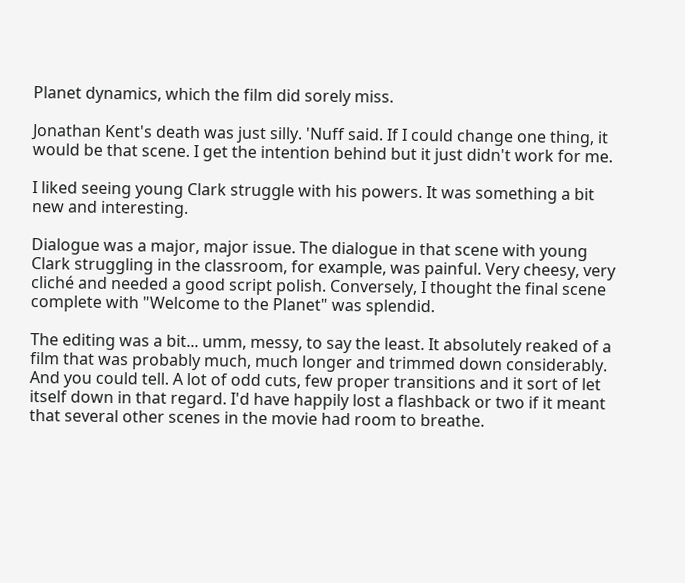Planet dynamics, which the film did sorely miss.

Jonathan Kent's death was just silly. 'Nuff said. If I could change one thing, it would be that scene. I get the intention behind but it just didn't work for me.

I liked seeing young Clark struggle with his powers. It was something a bit new and interesting.

Dialogue was a major, major issue. The dialogue in that scene with young Clark struggling in the classroom, for example, was painful. Very cheesy, very cliché and needed a good script polish. Conversely, I thought the final scene complete with "Welcome to the Planet" was splendid.

The editing was a bit... umm, messy, to say the least. It absolutely reaked of a film that was probably much, much longer and trimmed down considerably. And you could tell. A lot of odd cuts, few proper transitions and it sort of let itself down in that regard. I'd have happily lost a flashback or two if it meant that several other scenes in the movie had room to breathe.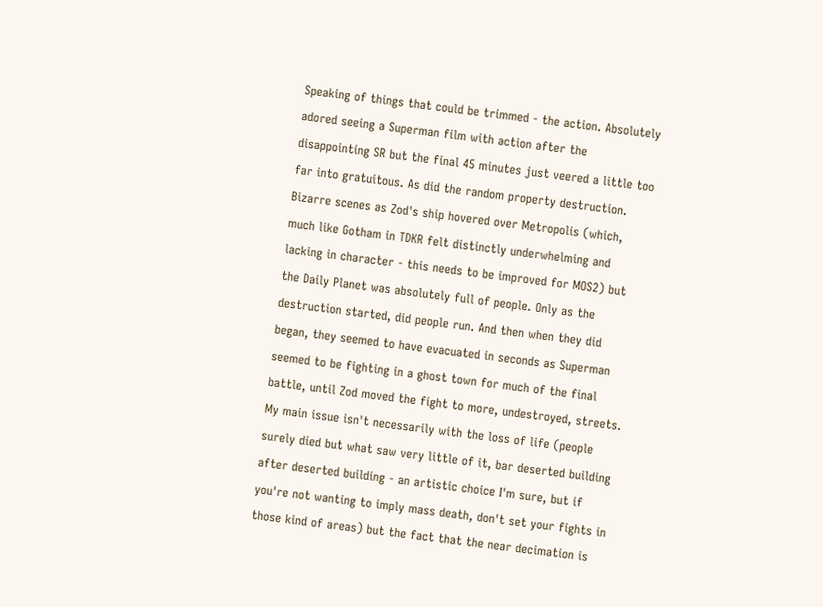Speaking of things that could be trimmed - the action. Absolutely adored seeing a Superman film with action after the disappointing SR but the final 45 minutes just veered a little too far into gratuitous. As did the random property destruction. Bizarre scenes as Zod's ship hovered over Metropolis (which, much like Gotham in TDKR felt distinctly underwhelming and lacking in character - this needs to be improved for MOS2) but the Daily Planet was absolutely full of people. Only as the destruction started, did people run. And then when they did began, they seemed to have evacuated in seconds as Superman seemed to be fighting in a ghost town for much of the final battle, until Zod moved the fight to more, undestroyed, streets. My main issue isn't necessarily with the loss of life (people surely died but what saw very little of it, bar deserted building after deserted building - an artistic choice I'm sure, but if you're not wanting to imply mass death, don't set your fights in those kind of areas) but the fact that the near decimation is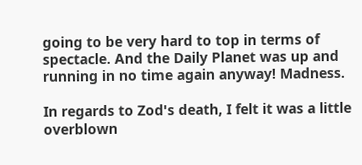going to be very hard to top in terms of spectacle. And the Daily Planet was up and running in no time again anyway! Madness.

In regards to Zod's death, I felt it was a little overblown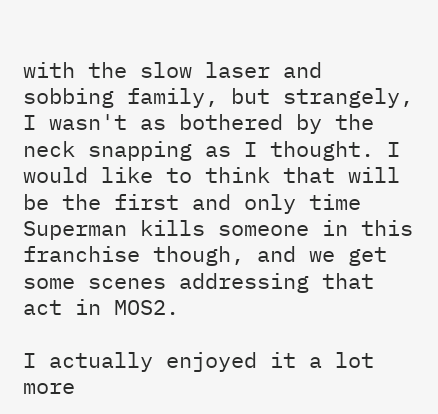with the slow laser and sobbing family, but strangely, I wasn't as bothered by the neck snapping as I thought. I would like to think that will be the first and only time Superman kills someone in this franchise though, and we get some scenes addressing that act in MOS2.

I actually enjoyed it a lot more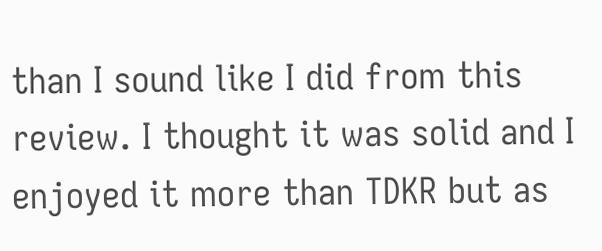than I sound like I did from this review. I thought it was solid and I enjoyed it more than TDKR but as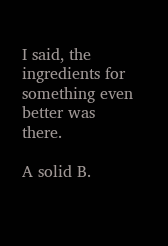I said, the ingredients for something even better was there.

A solid B.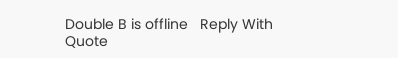Double B is offline   Reply With Quote